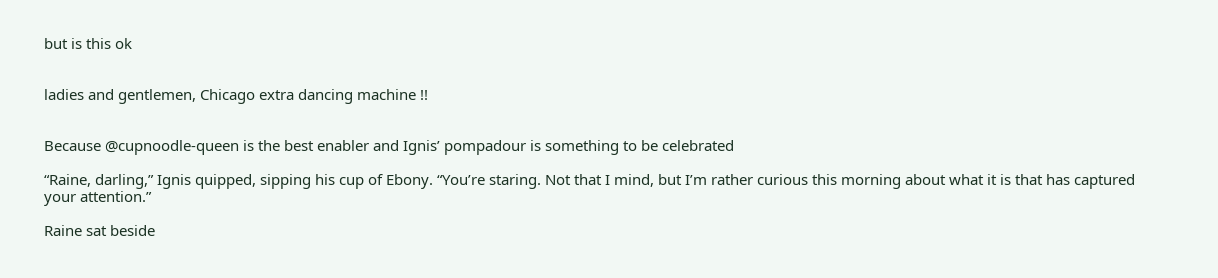but is this ok


ladies and gentlemen, Chicago extra dancing machine !!


Because @cupnoodle-queen is the best enabler and Ignis’ pompadour is something to be celebrated

“Raine, darling,” Ignis quipped, sipping his cup of Ebony. “You’re staring. Not that I mind, but I’m rather curious this morning about what it is that has captured your attention.”

Raine sat beside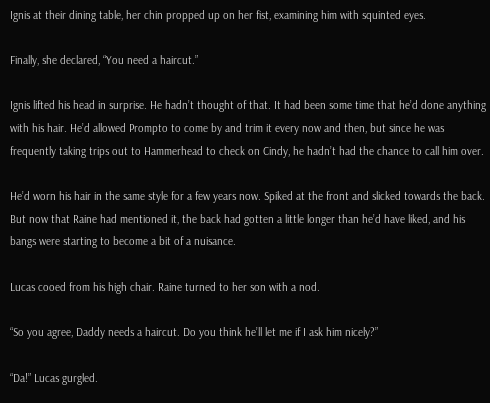Ignis at their dining table, her chin propped up on her fist, examining him with squinted eyes.

Finally, she declared, “You need a haircut.”

Ignis lifted his head in surprise. He hadn’t thought of that. It had been some time that he’d done anything with his hair. He’d allowed Prompto to come by and trim it every now and then, but since he was frequently taking trips out to Hammerhead to check on Cindy, he hadn’t had the chance to call him over.

He’d worn his hair in the same style for a few years now. Spiked at the front and slicked towards the back. But now that Raine had mentioned it, the back had gotten a little longer than he’d have liked, and his bangs were starting to become a bit of a nuisance.

Lucas cooed from his high chair. Raine turned to her son with a nod.

“So you agree, Daddy needs a haircut. Do you think he’ll let me if I ask him nicely?”

“Da!” Lucas gurgled.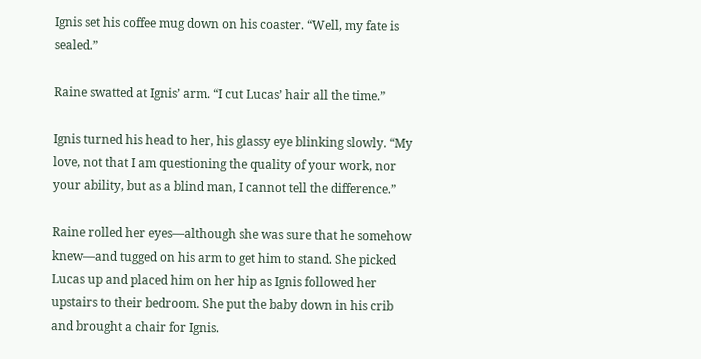Ignis set his coffee mug down on his coaster. “Well, my fate is sealed.”

Raine swatted at Ignis’ arm. “I cut Lucas’ hair all the time.”

Ignis turned his head to her, his glassy eye blinking slowly. “My love, not that I am questioning the quality of your work, nor your ability, but as a blind man, I cannot tell the difference.”

Raine rolled her eyes––although she was sure that he somehow knew––and tugged on his arm to get him to stand. She picked Lucas up and placed him on her hip as Ignis followed her upstairs to their bedroom. She put the baby down in his crib and brought a chair for Ignis.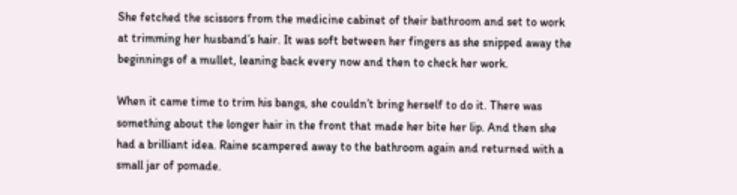She fetched the scissors from the medicine cabinet of their bathroom and set to work at trimming her husband’s hair. It was soft between her fingers as she snipped away the beginnings of a mullet, leaning back every now and then to check her work.

When it came time to trim his bangs, she couldn’t bring herself to do it. There was something about the longer hair in the front that made her bite her lip. And then she had a brilliant idea. Raine scampered away to the bathroom again and returned with a small jar of pomade.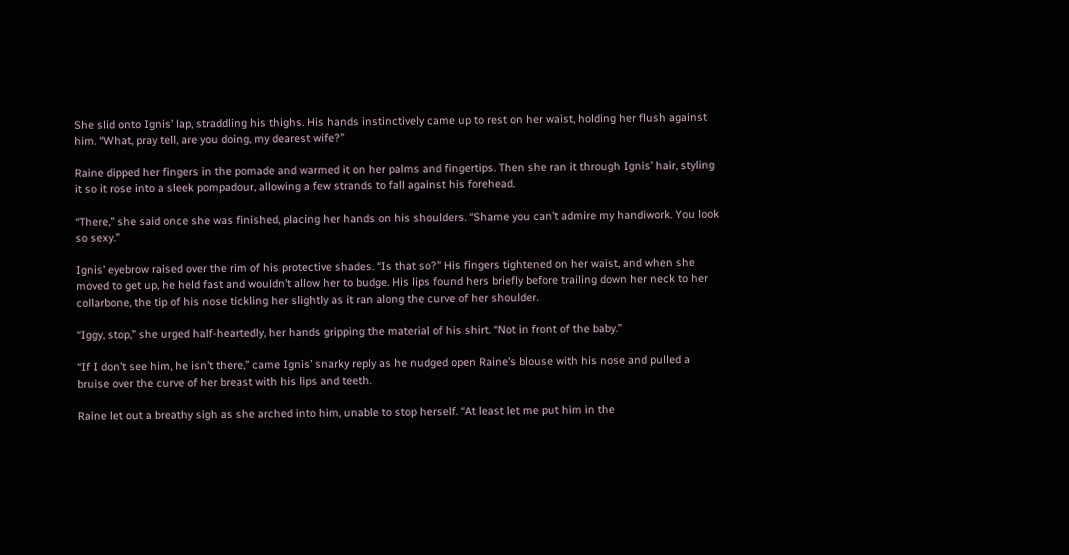She slid onto Ignis’ lap, straddling his thighs. His hands instinctively came up to rest on her waist, holding her flush against him. “What, pray tell, are you doing, my dearest wife?”

Raine dipped her fingers in the pomade and warmed it on her palms and fingertips. Then she ran it through Ignis’ hair, styling it so it rose into a sleek pompadour, allowing a few strands to fall against his forehead.

“There,” she said once she was finished, placing her hands on his shoulders. “Shame you can’t admire my handiwork. You look so sexy.”

Ignis’ eyebrow raised over the rim of his protective shades. “Is that so?” His fingers tightened on her waist, and when she moved to get up, he held fast and wouldn’t allow her to budge. His lips found hers briefly before trailing down her neck to her collarbone, the tip of his nose tickling her slightly as it ran along the curve of her shoulder.

“Iggy, stop,” she urged half-heartedly, her hands gripping the material of his shirt. “Not in front of the baby.”

“If I don’t see him, he isn’t there,” came Ignis’ snarky reply as he nudged open Raine’s blouse with his nose and pulled a bruise over the curve of her breast with his lips and teeth.

Raine let out a breathy sigh as she arched into him, unable to stop herself. “At least let me put him in the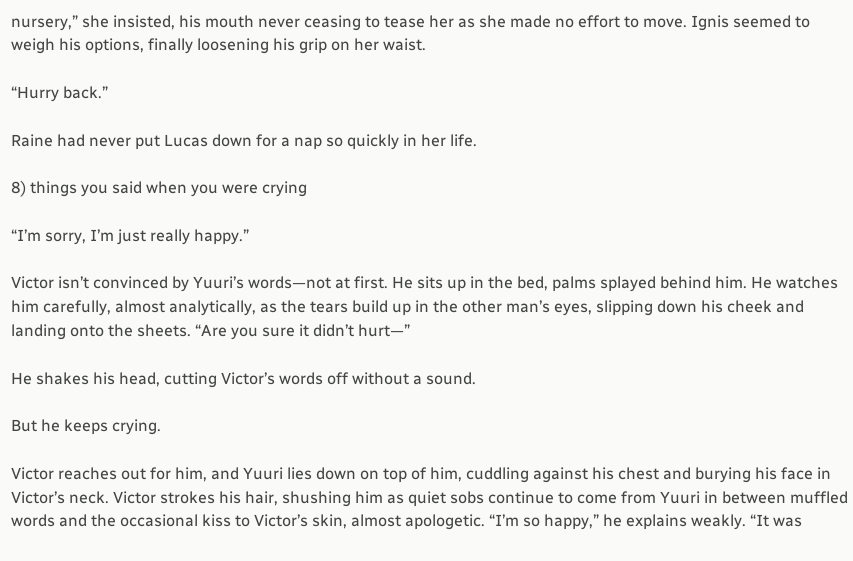nursery,” she insisted, his mouth never ceasing to tease her as she made no effort to move. Ignis seemed to weigh his options, finally loosening his grip on her waist.

“Hurry back.”

Raine had never put Lucas down for a nap so quickly in her life.

8) things you said when you were crying

“I’m sorry, I’m just really happy.”

Victor isn’t convinced by Yuuri’s words—not at first. He sits up in the bed, palms splayed behind him. He watches him carefully, almost analytically, as the tears build up in the other man’s eyes, slipping down his cheek and landing onto the sheets. “Are you sure it didn’t hurt—”

He shakes his head, cutting Victor’s words off without a sound.

But he keeps crying.

Victor reaches out for him, and Yuuri lies down on top of him, cuddling against his chest and burying his face in Victor’s neck. Victor strokes his hair, shushing him as quiet sobs continue to come from Yuuri in between muffled words and the occasional kiss to Victor’s skin, almost apologetic. “I’m so happy,” he explains weakly. “It was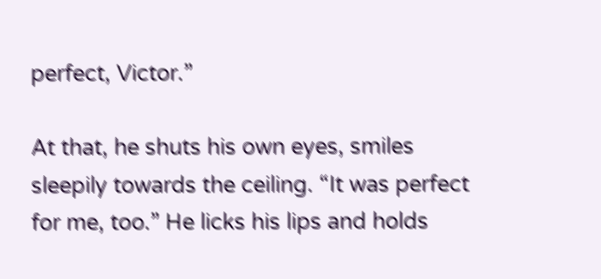perfect, Victor.”

At that, he shuts his own eyes, smiles sleepily towards the ceiling. “It was perfect for me, too.” He licks his lips and holds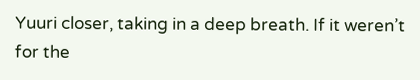Yuuri closer, taking in a deep breath. If it weren’t for the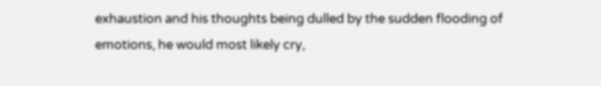exhaustion and his thoughts being dulled by the sudden flooding of emotions, he would most likely cry,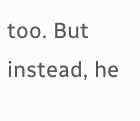too. But instead, he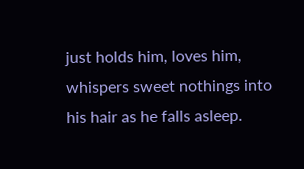just holds him, loves him, whispers sweet nothings into his hair as he falls asleep.